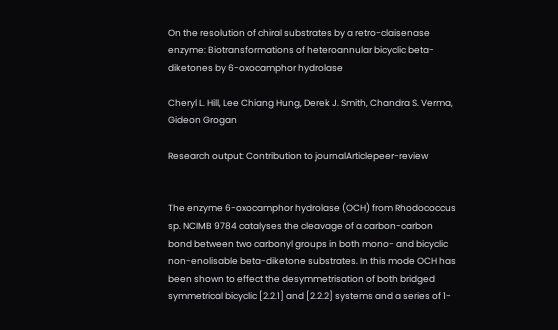On the resolution of chiral substrates by a retro-claisenase enzyme: Biotransformations of heteroannular bicyclic beta-diketones by 6-oxocamphor hydrolase

Cheryl L. Hill, Lee Chiang Hung, Derek J. Smith, Chandra S. Verma, Gideon Grogan

Research output: Contribution to journalArticlepeer-review


The enzyme 6-oxocamphor hydrolase (OCH) from Rhodococcus sp. NCIMB 9784 catalyses the cleavage of a carbon-carbon bond between two carbonyl groups in both mono- and bicyclic non-enolisable beta-diketone substrates. In this mode OCH has been shown to effect the desymmetrisation of both bridged symmetrical bicyclic [2.2.1] and [2.2.2] systems and a series of 1-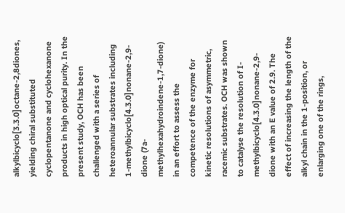alkylbicyclo[3.3.0]octane-2,8diones, yielding chiral substituted cyclopentanone and cyclohexanone products in high optical purity. In the present study, OCH has been challenged with a series of heteroannular substrates including 1-methylbicyclo[4.3.0]nonane-2,9-dione (7a-methylhexahydroindene-1,7-dione) in an effort to assess the competence of the enzyme for kinetic resolutions of asymmetric, racemic substrates. OCH was shown to catalyse the resolution of I-methylbicyclo[4.3.0]nonane-2,9-dione with an E value of 2.9. The effect of increasing the length of the alkyl chain in the 1-position, or enlarging one of the rings,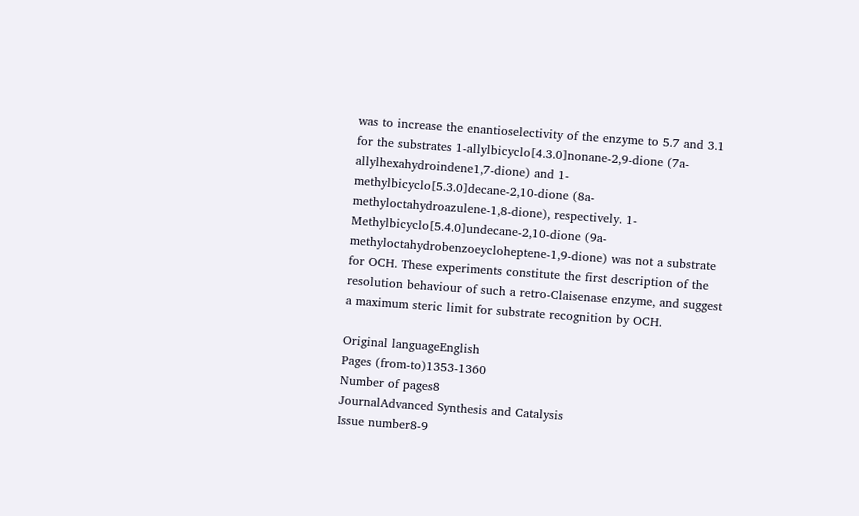was to increase the enantioselectivity of the enzyme to 5.7 and 3.1 for the substrates 1-allylbicyclo[4.3.0]nonane-2,9-dione (7a-allylhexahydroindene1,7-dione) and 1-methylbicyclo[5.3.0]decane-2,10-dione (8a-methyloctahydroazulene-1,8-dione), respectively. 1-Methylbicyclo[5.4.0]undecane-2,10-dione (9a-methyloctahydrobenzoeycloheptene-1,9-dione) was not a substrate for OCH. These experiments constitute the first description of the resolution behaviour of such a retro-Claisenase enzyme, and suggest a maximum steric limit for substrate recognition by OCH.

Original languageEnglish
Pages (from-to)1353-1360
Number of pages8
JournalAdvanced Synthesis and Catalysis
Issue number8-9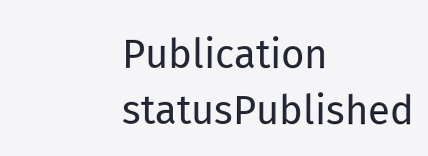Publication statusPublished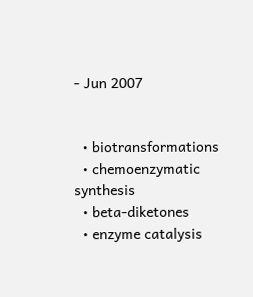- Jun 2007


  • biotransformations
  • chemoenzymatic synthesis
  • beta-diketones
  • enzyme catalysis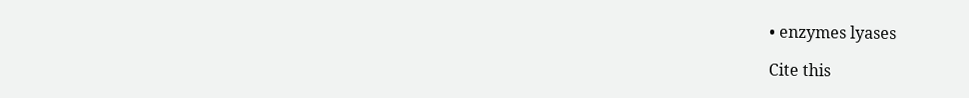• enzymes lyases

Cite this